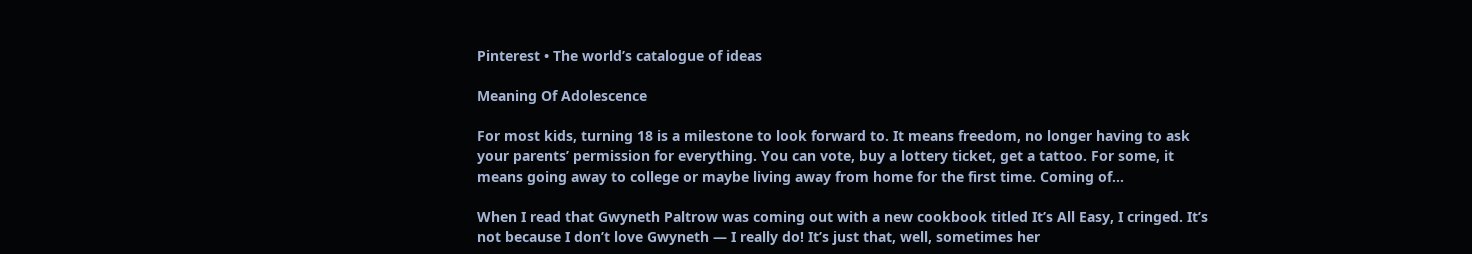Pinterest • The world’s catalogue of ideas

Meaning Of Adolescence

For most kids, turning 18 is a milestone to look forward to. It means freedom, no longer having to ask your parents’ permission for everything. You can vote, buy a lottery ticket, get a tattoo. For some, it means going away to college or maybe living away from home for the first time. Coming of...

When I read that Gwyneth Paltrow was coming out with a new cookbook titled It’s All Easy, I cringed. It’s not because I don’t love Gwyneth — I really do! It’s just that, well, sometimes her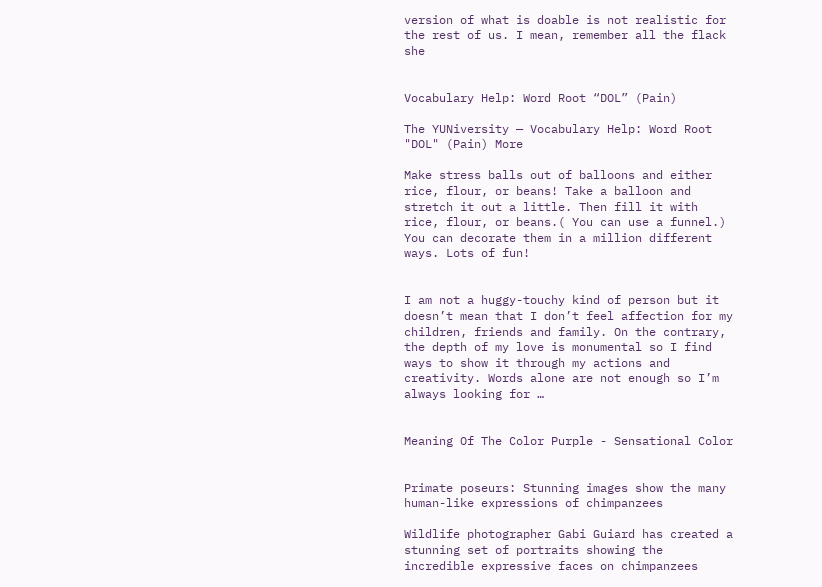version of what is doable is not realistic for the rest of us. I mean, remember all the flack she


Vocabulary Help: Word Root “DOL” (Pain)

The YUNiversity — Vocabulary Help: Word Root "DOL" (Pain) More

Make stress balls out of balloons and either rice, flour, or beans! Take a balloon and stretch it out a little. Then fill it with rice, flour, or beans.( You can use a funnel.) You can decorate them in a million different ways. Lots of fun!


I am not a huggy-touchy kind of person but it doesn’t mean that I don’t feel affection for my children, friends and family. On the contrary, the depth of my love is monumental so I find ways to show it through my actions and creativity. Words alone are not enough so I’m always looking for …


Meaning Of The Color Purple - Sensational Color


Primate poseurs: Stunning images show the many human-like expressions of chimpanzees

Wildlife photographer Gabi Guiard has created a stunning set of portraits showing the incredible expressive faces on chimpanzees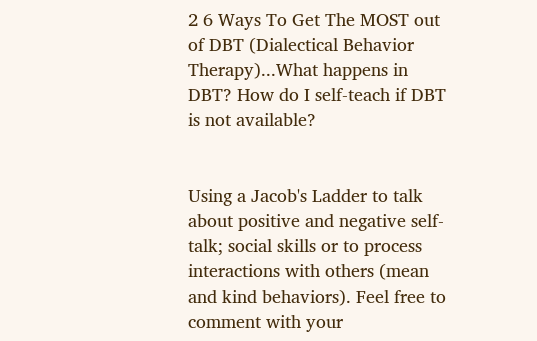2 6 Ways To Get The MOST out of DBT (Dialectical Behavior Therapy)...What happens in DBT? How do I self-teach if DBT is not available?


Using a Jacob's Ladder to talk about positive and negative self-talk; social skills or to process interactions with others (mean and kind behaviors). Feel free to comment with your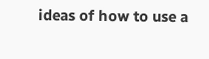ideas of how to use a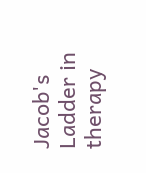Jacob's Ladder in therapy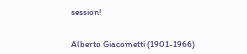session!


Alberto Giacometti (1901-1966)